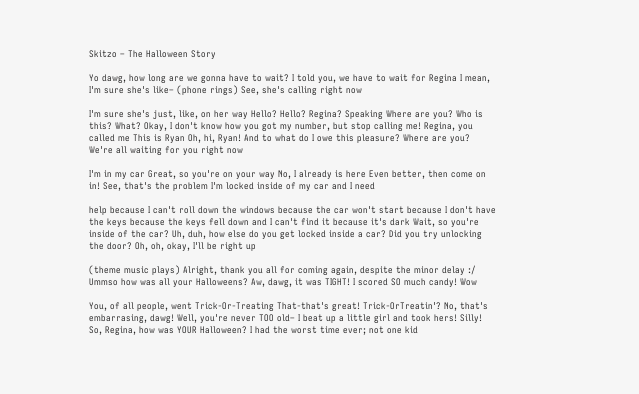Skitzo – The Halloween Story

Yo dawg, how long are we gonna have to wait? I told you, we have to wait for Regina I mean, I'm sure she's like– (phone rings) See, she's calling right now

I'm sure she's just, like, on her way Hello? Hello? Regina? Speaking Where are you? Who is this? What? Okay, I don't know how you got my number, but stop calling me! Regina, you called me This is Ryan Oh, hi, Ryan! And to what do I owe this pleasure? Where are you? We're all waiting for you right now

I'm in my car Great, so you're on your way No, I already is here Even better, then come on in! See, that's the problem I'm locked inside of my car and I need

help because I can't roll down the windows because the car won't start because I don't have the keys because the keys fell down and I can't find it because it's dark Wait, so you're inside of the car? Uh, duh, how else do you get locked inside a car? Did you try unlocking the door? Oh, oh, okay, I'll be right up

(theme music plays) Alright, thank you all for coming again, despite the minor delay :/ Ummso how was all your Halloweens? Aw, dawg, it was TIGHT! I scored SO much candy! Wow

You, of all people, went Trick-Or-Treating That-that's great! Trick-OrTreatin'? No, that's embarrasing, dawg! Well, you're never TOO old– I beat up a little girl and took hers! Silly! So, Regina, how was YOUR Halloween? I had the worst time ever; not one kid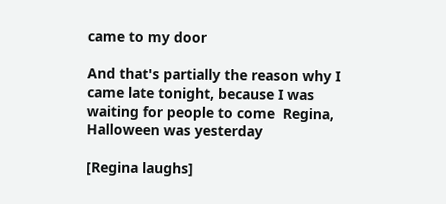came to my door

And that's partially the reason why I came late tonight, because I was waiting for people to come  Regina, Halloween was yesterday

[Regina laughs]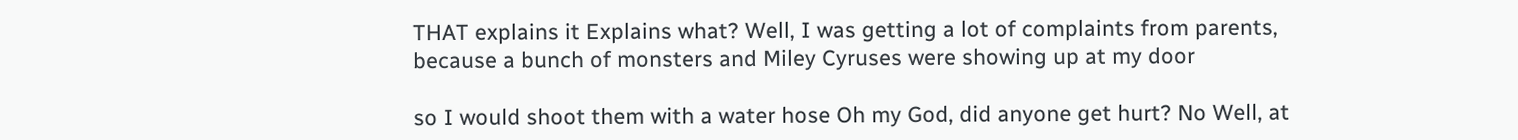THAT explains it Explains what? Well, I was getting a lot of complaints from parents, because a bunch of monsters and Miley Cyruses were showing up at my door

so I would shoot them with a water hose Oh my God, did anyone get hurt? No Well, at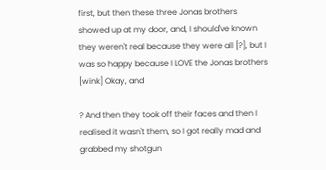first, but then these three Jonas brothers showed up at my door, and, I should've known they weren't real because they were all [?], but I was so happy because I LOVE the Jonas brothers [wink] Okay, and

? And then they took off their faces and then I realised it wasn't them, so I got really mad and grabbed my shotgun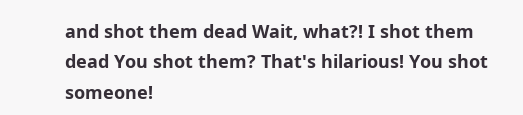and shot them dead Wait, what?! I shot them dead You shot them? That's hilarious! You shot someone!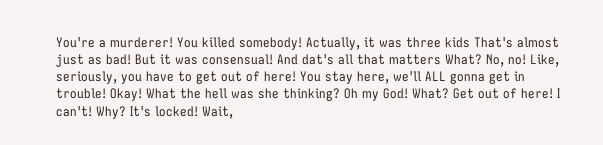You're a murderer! You killed somebody! Actually, it was three kids That's almost just as bad! But it was consensual! And dat's all that matters What? No, no! Like, seriously, you have to get out of here! You stay here, we'll ALL gonna get in trouble! Okay! What the hell was she thinking? Oh my God! What? Get out of here! I can't! Why? It's locked! Wait,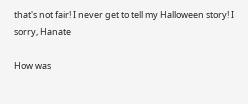that's not fair! I never get to tell my Halloween story! I sorry, Hanate

How was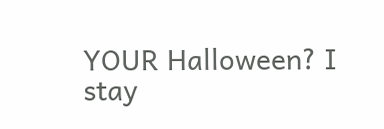YOUR Halloween? I stay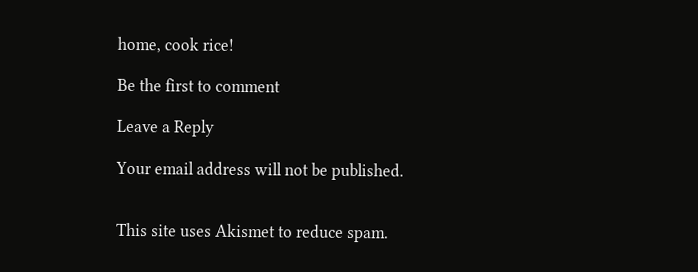home, cook rice!

Be the first to comment

Leave a Reply

Your email address will not be published.


This site uses Akismet to reduce spam.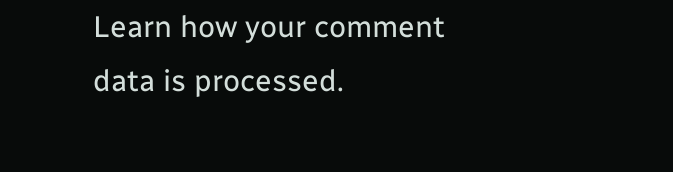Learn how your comment data is processed.